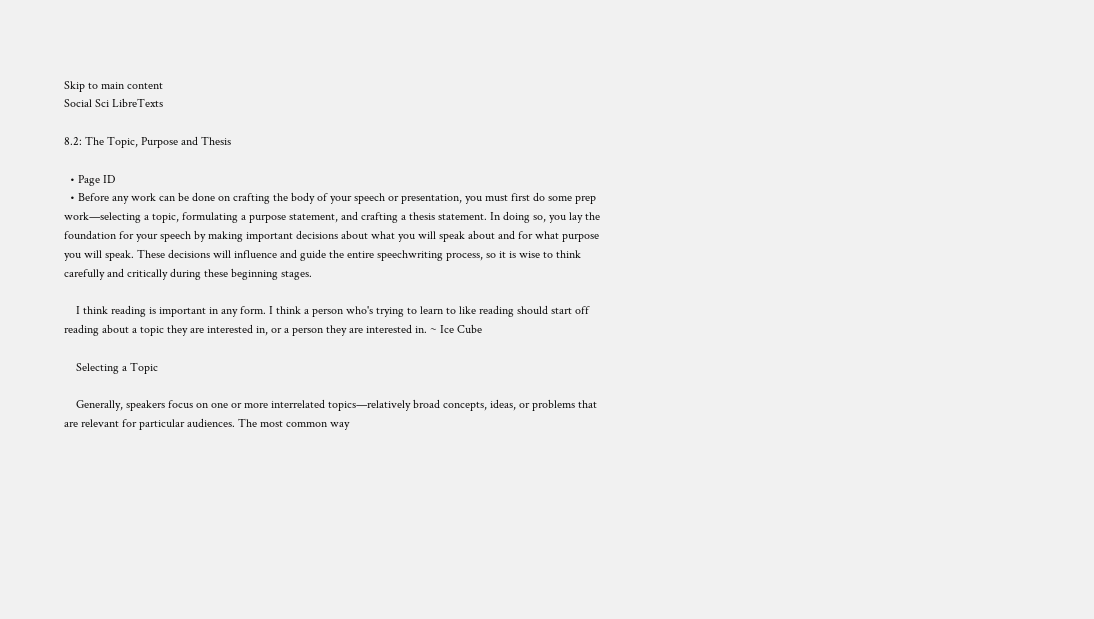Skip to main content
Social Sci LibreTexts

8.2: The Topic, Purpose and Thesis

  • Page ID
  • Before any work can be done on crafting the body of your speech or presentation, you must first do some prep work—selecting a topic, formulating a purpose statement, and crafting a thesis statement. In doing so, you lay the foundation for your speech by making important decisions about what you will speak about and for what purpose you will speak. These decisions will influence and guide the entire speechwriting process, so it is wise to think carefully and critically during these beginning stages.

    I think reading is important in any form. I think a person who's trying to learn to like reading should start off reading about a topic they are interested in, or a person they are interested in. ~ Ice Cube

    Selecting a Topic

    Generally, speakers focus on one or more interrelated topics—relatively broad concepts, ideas, or problems that are relevant for particular audiences. The most common way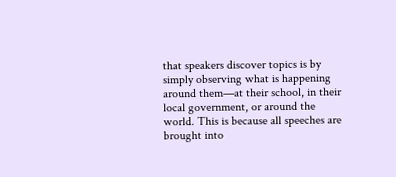that speakers discover topics is by simply observing what is happening around them—at their school, in their local government, or around the world. This is because all speeches are brought into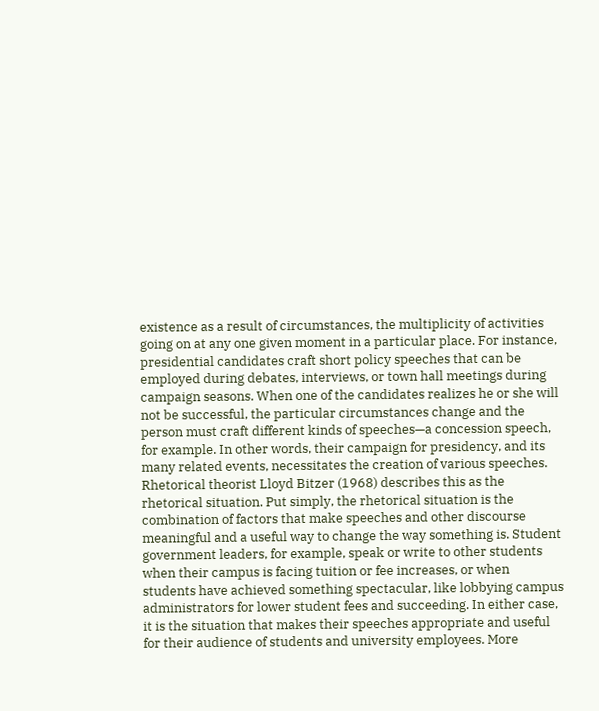existence as a result of circumstances, the multiplicity of activities going on at any one given moment in a particular place. For instance, presidential candidates craft short policy speeches that can be employed during debates, interviews, or town hall meetings during campaign seasons. When one of the candidates realizes he or she will not be successful, the particular circumstances change and the person must craft different kinds of speeches—a concession speech, for example. In other words, their campaign for presidency, and its many related events, necessitates the creation of various speeches. Rhetorical theorist Lloyd Bitzer (1968) describes this as the rhetorical situation. Put simply, the rhetorical situation is the combination of factors that make speeches and other discourse meaningful and a useful way to change the way something is. Student government leaders, for example, speak or write to other students when their campus is facing tuition or fee increases, or when students have achieved something spectacular, like lobbying campus administrators for lower student fees and succeeding. In either case, it is the situation that makes their speeches appropriate and useful for their audience of students and university employees. More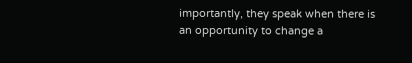importantly, they speak when there is an opportunity to change a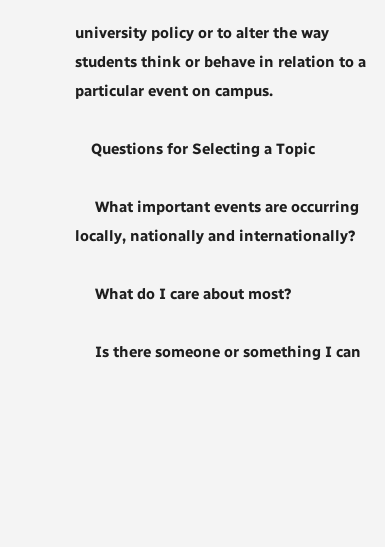university policy or to alter the way students think or behave in relation to a particular event on campus.

    Questions for Selecting a Topic

     What important events are occurring locally, nationally and internationally?

     What do I care about most?

     Is there someone or something I can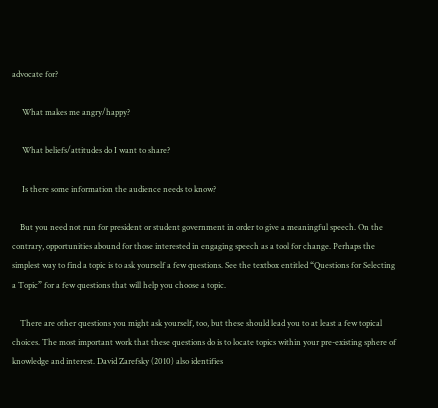advocate for?

     What makes me angry/happy?

     What beliefs/attitudes do I want to share?

     Is there some information the audience needs to know?

    But you need not run for president or student government in order to give a meaningful speech. On the contrary, opportunities abound for those interested in engaging speech as a tool for change. Perhaps the simplest way to find a topic is to ask yourself a few questions. See the textbox entitled “Questions for Selecting a Topic” for a few questions that will help you choose a topic.

    There are other questions you might ask yourself, too, but these should lead you to at least a few topical choices. The most important work that these questions do is to locate topics within your pre-existing sphere of knowledge and interest. David Zarefsky (2010) also identifies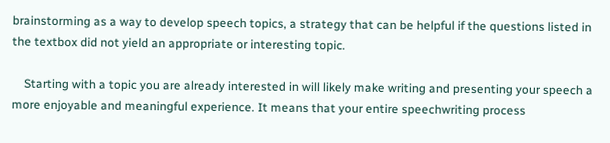brainstorming as a way to develop speech topics, a strategy that can be helpful if the questions listed in the textbox did not yield an appropriate or interesting topic.

    Starting with a topic you are already interested in will likely make writing and presenting your speech a more enjoyable and meaningful experience. It means that your entire speechwriting process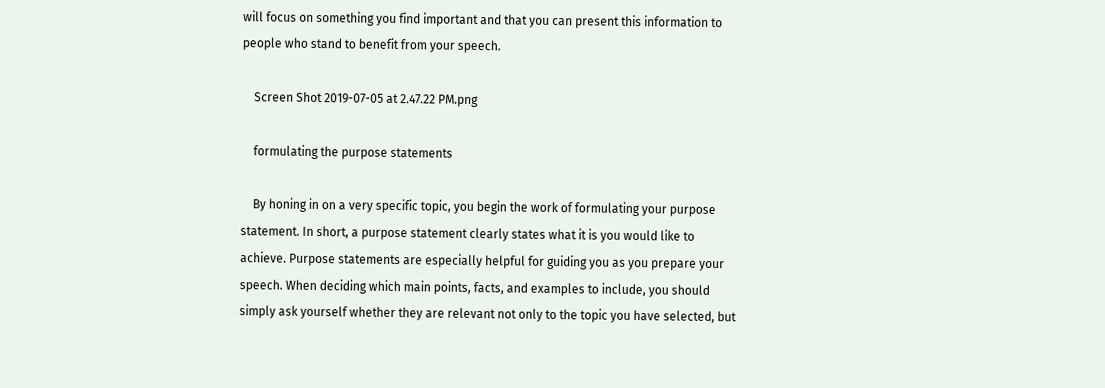will focus on something you find important and that you can present this information to people who stand to benefit from your speech.

    Screen Shot 2019-07-05 at 2.47.22 PM.png

    formulating the purpose statements

    By honing in on a very specific topic, you begin the work of formulating your purpose statement. In short, a purpose statement clearly states what it is you would like to achieve. Purpose statements are especially helpful for guiding you as you prepare your speech. When deciding which main points, facts, and examples to include, you should simply ask yourself whether they are relevant not only to the topic you have selected, but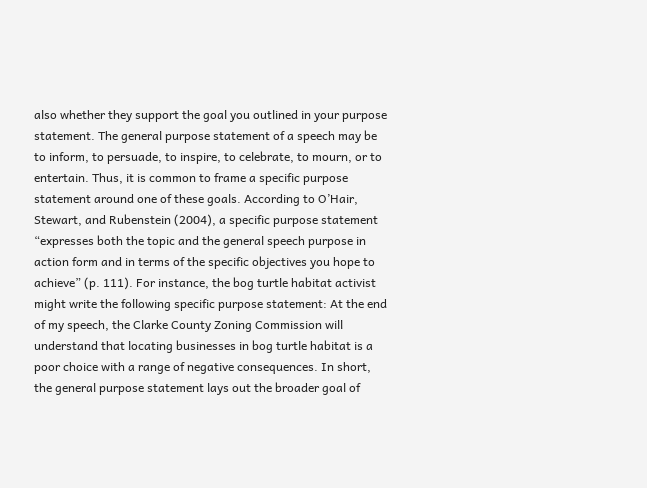also whether they support the goal you outlined in your purpose statement. The general purpose statement of a speech may be to inform, to persuade, to inspire, to celebrate, to mourn, or to entertain. Thus, it is common to frame a specific purpose statement around one of these goals. According to O’Hair, Stewart, and Rubenstein (2004), a specific purpose statement “expresses both the topic and the general speech purpose in action form and in terms of the specific objectives you hope to achieve” (p. 111). For instance, the bog turtle habitat activist might write the following specific purpose statement: At the end of my speech, the Clarke County Zoning Commission will understand that locating businesses in bog turtle habitat is a poor choice with a range of negative consequences. In short, the general purpose statement lays out the broader goal of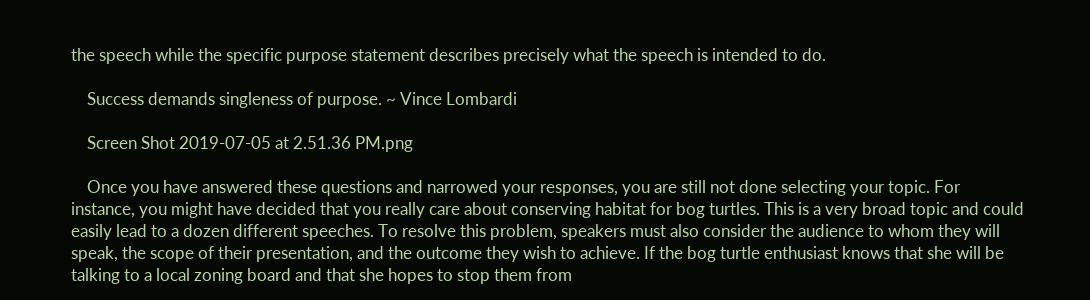the speech while the specific purpose statement describes precisely what the speech is intended to do.

    Success demands singleness of purpose. ~ Vince Lombardi

    Screen Shot 2019-07-05 at 2.51.36 PM.png

    Once you have answered these questions and narrowed your responses, you are still not done selecting your topic. For instance, you might have decided that you really care about conserving habitat for bog turtles. This is a very broad topic and could easily lead to a dozen different speeches. To resolve this problem, speakers must also consider the audience to whom they will speak, the scope of their presentation, and the outcome they wish to achieve. If the bog turtle enthusiast knows that she will be talking to a local zoning board and that she hopes to stop them from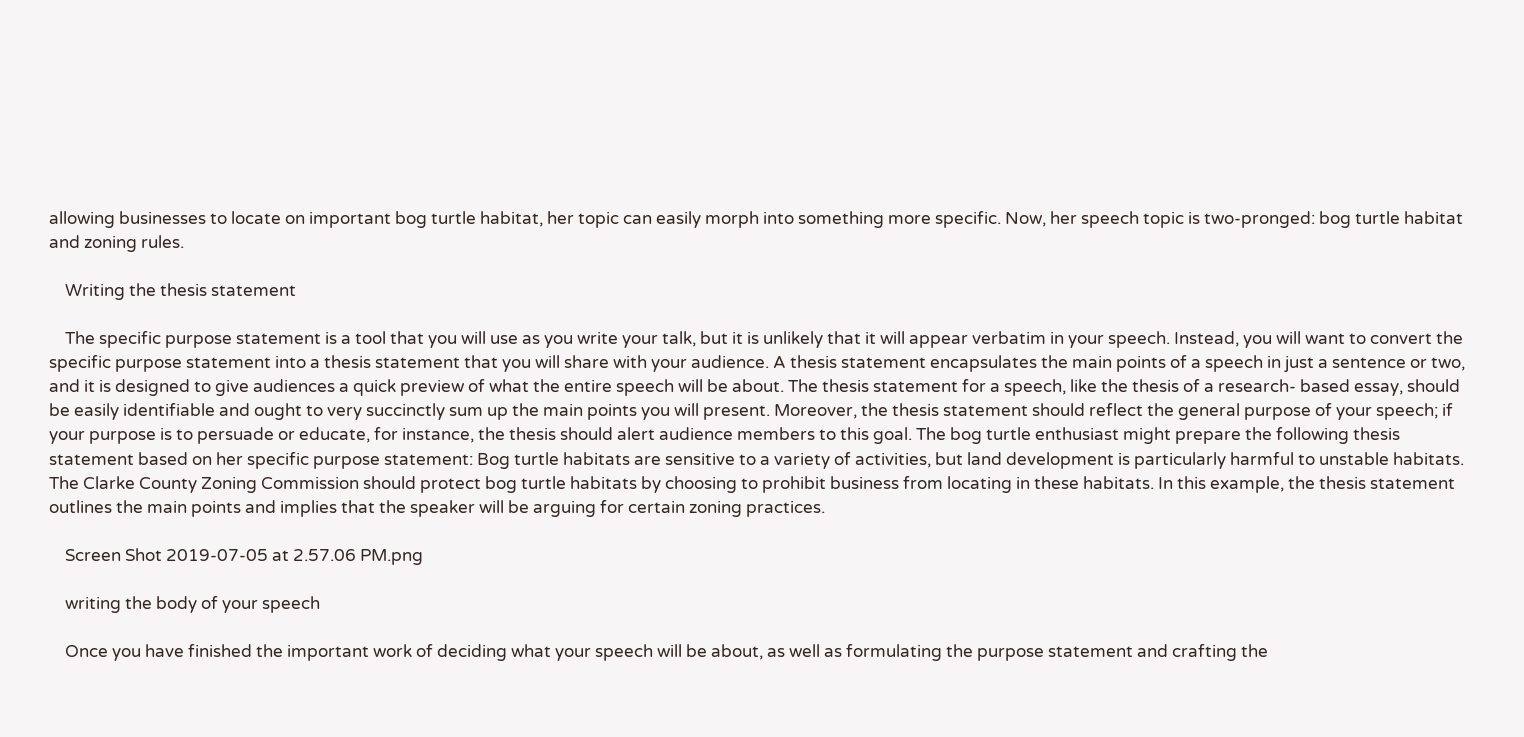allowing businesses to locate on important bog turtle habitat, her topic can easily morph into something more specific. Now, her speech topic is two-pronged: bog turtle habitat and zoning rules.

    Writing the thesis statement

    The specific purpose statement is a tool that you will use as you write your talk, but it is unlikely that it will appear verbatim in your speech. Instead, you will want to convert the specific purpose statement into a thesis statement that you will share with your audience. A thesis statement encapsulates the main points of a speech in just a sentence or two, and it is designed to give audiences a quick preview of what the entire speech will be about. The thesis statement for a speech, like the thesis of a research- based essay, should be easily identifiable and ought to very succinctly sum up the main points you will present. Moreover, the thesis statement should reflect the general purpose of your speech; if your purpose is to persuade or educate, for instance, the thesis should alert audience members to this goal. The bog turtle enthusiast might prepare the following thesis statement based on her specific purpose statement: Bog turtle habitats are sensitive to a variety of activities, but land development is particularly harmful to unstable habitats. The Clarke County Zoning Commission should protect bog turtle habitats by choosing to prohibit business from locating in these habitats. In this example, the thesis statement outlines the main points and implies that the speaker will be arguing for certain zoning practices.

    Screen Shot 2019-07-05 at 2.57.06 PM.png

    writing the body of your speech

    Once you have finished the important work of deciding what your speech will be about, as well as formulating the purpose statement and crafting the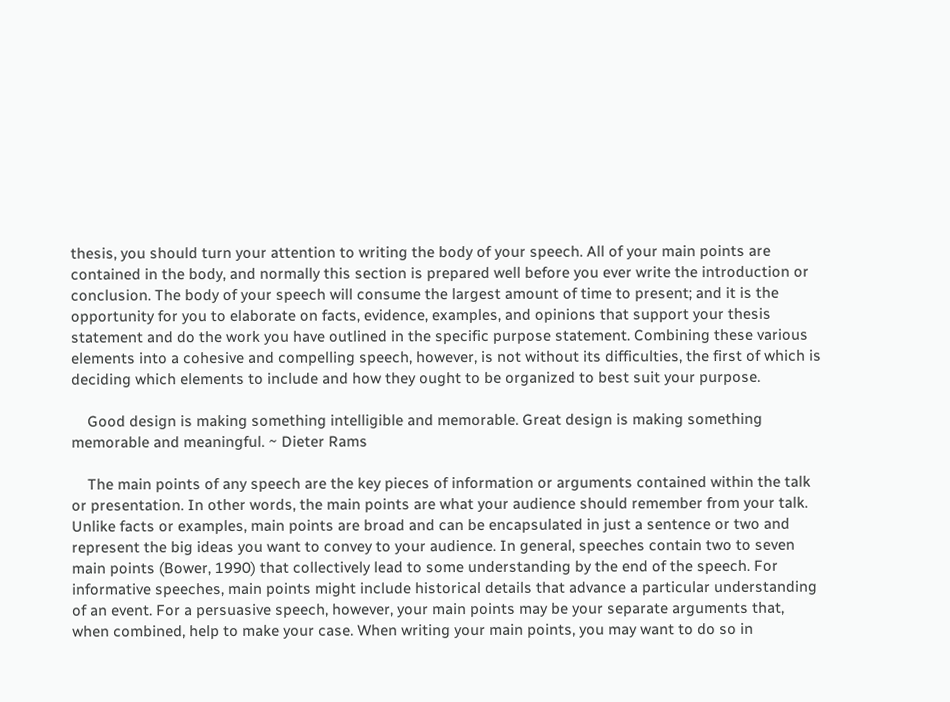thesis, you should turn your attention to writing the body of your speech. All of your main points are contained in the body, and normally this section is prepared well before you ever write the introduction or conclusion. The body of your speech will consume the largest amount of time to present; and it is the opportunity for you to elaborate on facts, evidence, examples, and opinions that support your thesis statement and do the work you have outlined in the specific purpose statement. Combining these various elements into a cohesive and compelling speech, however, is not without its difficulties, the first of which is deciding which elements to include and how they ought to be organized to best suit your purpose.

    Good design is making something intelligible and memorable. Great design is making something memorable and meaningful. ~ Dieter Rams

    The main points of any speech are the key pieces of information or arguments contained within the talk or presentation. In other words, the main points are what your audience should remember from your talk. Unlike facts or examples, main points are broad and can be encapsulated in just a sentence or two and represent the big ideas you want to convey to your audience. In general, speeches contain two to seven main points (Bower, 1990) that collectively lead to some understanding by the end of the speech. For informative speeches, main points might include historical details that advance a particular understanding of an event. For a persuasive speech, however, your main points may be your separate arguments that, when combined, help to make your case. When writing your main points, you may want to do so in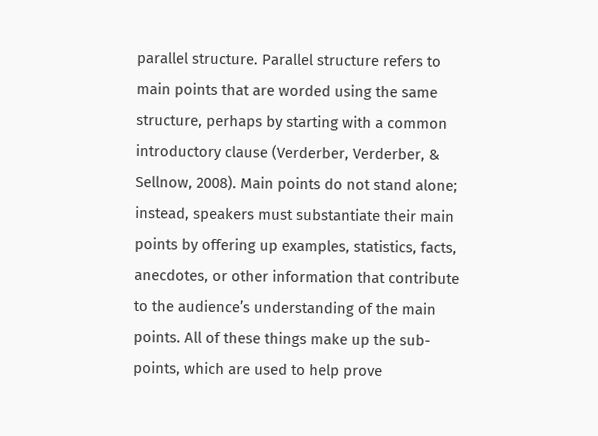parallel structure. Parallel structure refers to main points that are worded using the same structure, perhaps by starting with a common introductory clause (Verderber, Verderber, & Sellnow, 2008). Main points do not stand alone; instead, speakers must substantiate their main points by offering up examples, statistics, facts, anecdotes, or other information that contribute to the audience’s understanding of the main points. All of these things make up the sub-points, which are used to help prove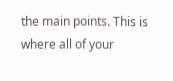the main points. This is where all of your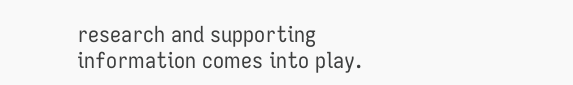research and supporting information comes into play.